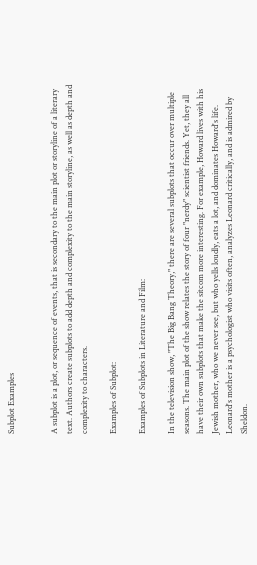Subplot Examples


A subplot is a plot, or sequence of events, that is secondary to the main plot or storyline of a literary text. Authors create subplots to add depth and complexity to the main storyline, as well as depth and complexity to characters.

Examples of Subplot:

Examples of Subplots in Literature and Film:

In the television show, "The Big Bang Theory," there are several subplots that occur over multiple seasons. The main plot of the show relates the story of four "nerdy" scientist friends. Yet, they all have their own subplots that make the sitcom more interesting. For example, Howard lives with his Jewish mother, who we never see, but who yells loudly, eats a lot, and dominates Howard's life. Leonard's mother is a psychologist who visits often, analyzes Leonard critically, and is admired by Sheldon.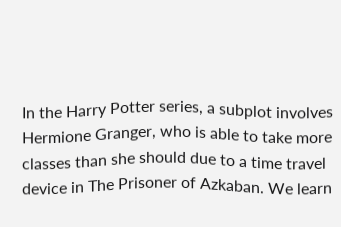In the Harry Potter series, a subplot involves Hermione Granger, who is able to take more classes than she should due to a time travel device in The Prisoner of Azkaban. We learn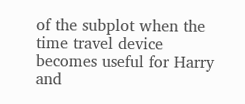of the subplot when the time travel device becomes useful for Harry and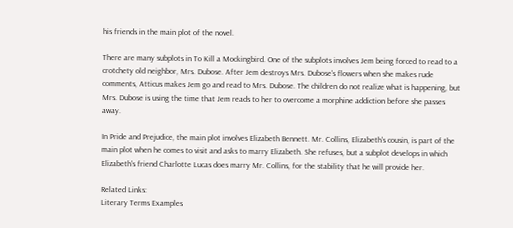his friends in the main plot of the novel.

There are many subplots in To Kill a Mockingbird. One of the subplots involves Jem being forced to read to a crotchety old neighbor, Mrs. Dubose. After Jem destroys Mrs. Dubose's flowers when she makes rude comments, Atticus makes Jem go and read to Mrs. Dubose. The children do not realize what is happening, but Mrs. Dubose is using the time that Jem reads to her to overcome a morphine addiction before she passes away.

In Pride and Prejudice, the main plot involves Elizabeth Bennett. Mr. Collins, Elizabeth's cousin, is part of the main plot when he comes to visit and asks to marry Elizabeth. She refuses, but a subplot develops in which Elizabeth's friend Charlotte Lucas does marry Mr. Collins, for the stability that he will provide her.

Related Links:
Literary Terms Examples